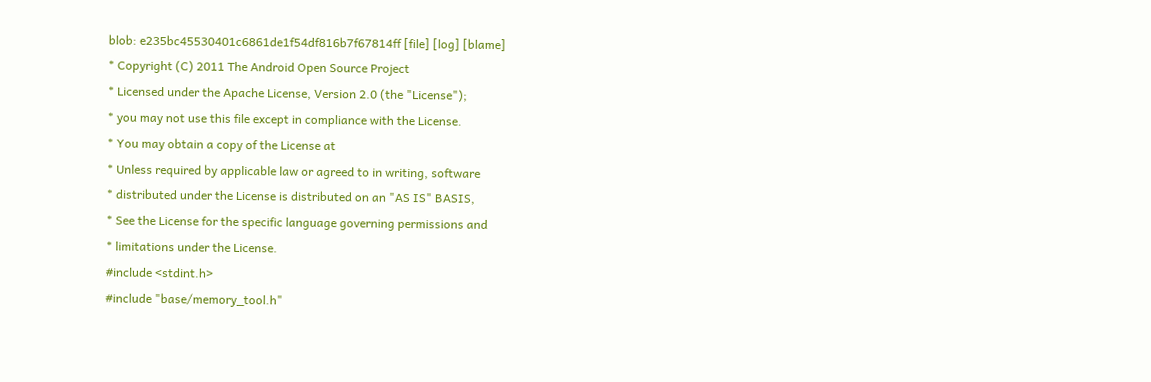blob: e235bc45530401c6861de1f54df816b7f67814ff [file] [log] [blame]
* Copyright (C) 2011 The Android Open Source Project
* Licensed under the Apache License, Version 2.0 (the "License");
* you may not use this file except in compliance with the License.
* You may obtain a copy of the License at
* Unless required by applicable law or agreed to in writing, software
* distributed under the License is distributed on an "AS IS" BASIS,
* See the License for the specific language governing permissions and
* limitations under the License.
#include <stdint.h>
#include "base/memory_tool.h"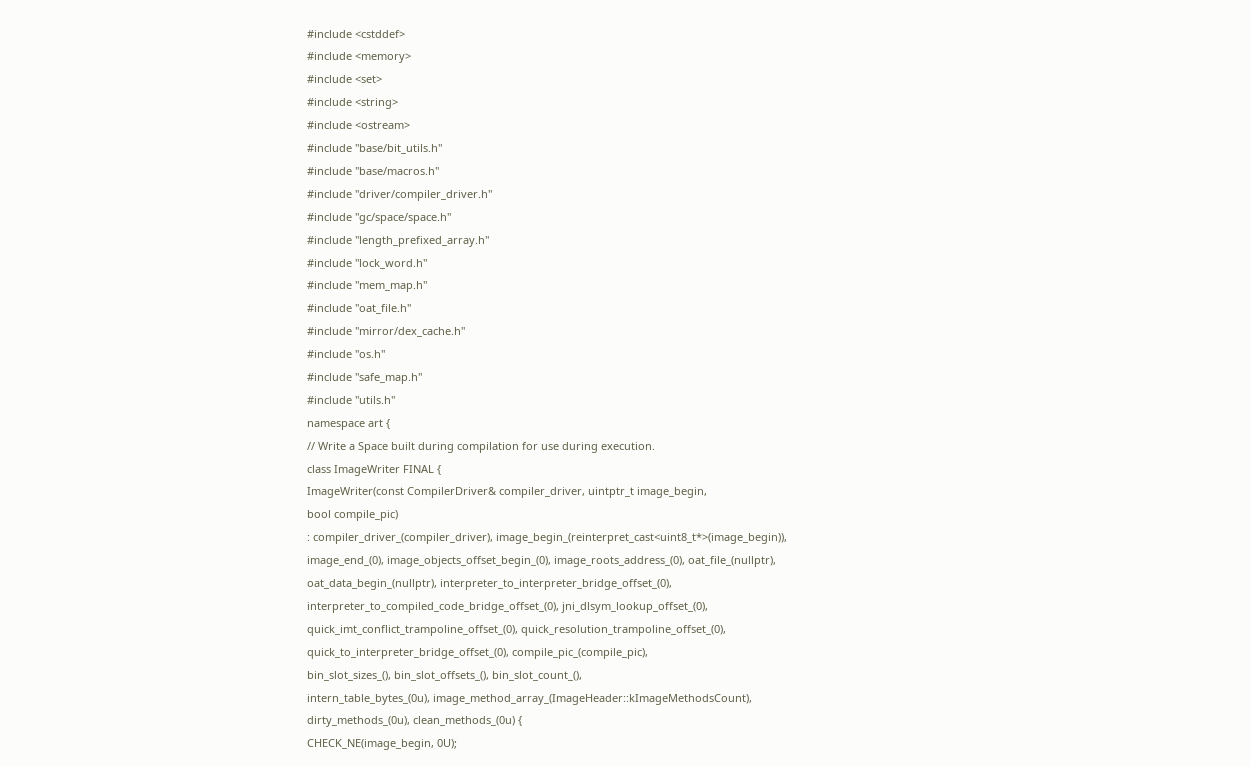#include <cstddef>
#include <memory>
#include <set>
#include <string>
#include <ostream>
#include "base/bit_utils.h"
#include "base/macros.h"
#include "driver/compiler_driver.h"
#include "gc/space/space.h"
#include "length_prefixed_array.h"
#include "lock_word.h"
#include "mem_map.h"
#include "oat_file.h"
#include "mirror/dex_cache.h"
#include "os.h"
#include "safe_map.h"
#include "utils.h"
namespace art {
// Write a Space built during compilation for use during execution.
class ImageWriter FINAL {
ImageWriter(const CompilerDriver& compiler_driver, uintptr_t image_begin,
bool compile_pic)
: compiler_driver_(compiler_driver), image_begin_(reinterpret_cast<uint8_t*>(image_begin)),
image_end_(0), image_objects_offset_begin_(0), image_roots_address_(0), oat_file_(nullptr),
oat_data_begin_(nullptr), interpreter_to_interpreter_bridge_offset_(0),
interpreter_to_compiled_code_bridge_offset_(0), jni_dlsym_lookup_offset_(0),
quick_imt_conflict_trampoline_offset_(0), quick_resolution_trampoline_offset_(0),
quick_to_interpreter_bridge_offset_(0), compile_pic_(compile_pic),
bin_slot_sizes_(), bin_slot_offsets_(), bin_slot_count_(),
intern_table_bytes_(0u), image_method_array_(ImageHeader::kImageMethodsCount),
dirty_methods_(0u), clean_methods_(0u) {
CHECK_NE(image_begin, 0U);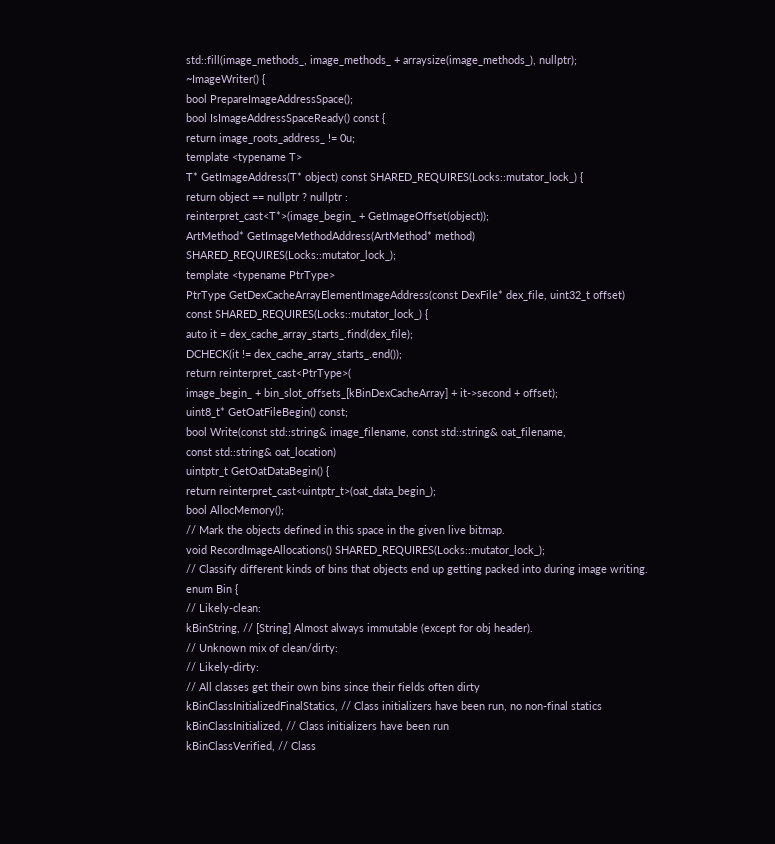std::fill(image_methods_, image_methods_ + arraysize(image_methods_), nullptr);
~ImageWriter() {
bool PrepareImageAddressSpace();
bool IsImageAddressSpaceReady() const {
return image_roots_address_ != 0u;
template <typename T>
T* GetImageAddress(T* object) const SHARED_REQUIRES(Locks::mutator_lock_) {
return object == nullptr ? nullptr :
reinterpret_cast<T*>(image_begin_ + GetImageOffset(object));
ArtMethod* GetImageMethodAddress(ArtMethod* method) SHARED_REQUIRES(Locks::mutator_lock_);
template <typename PtrType>
PtrType GetDexCacheArrayElementImageAddress(const DexFile* dex_file, uint32_t offset)
const SHARED_REQUIRES(Locks::mutator_lock_) {
auto it = dex_cache_array_starts_.find(dex_file);
DCHECK(it != dex_cache_array_starts_.end());
return reinterpret_cast<PtrType>(
image_begin_ + bin_slot_offsets_[kBinDexCacheArray] + it->second + offset);
uint8_t* GetOatFileBegin() const;
bool Write(const std::string& image_filename, const std::string& oat_filename,
const std::string& oat_location)
uintptr_t GetOatDataBegin() {
return reinterpret_cast<uintptr_t>(oat_data_begin_);
bool AllocMemory();
// Mark the objects defined in this space in the given live bitmap.
void RecordImageAllocations() SHARED_REQUIRES(Locks::mutator_lock_);
// Classify different kinds of bins that objects end up getting packed into during image writing.
enum Bin {
// Likely-clean:
kBinString, // [String] Almost always immutable (except for obj header).
// Unknown mix of clean/dirty:
// Likely-dirty:
// All classes get their own bins since their fields often dirty
kBinClassInitializedFinalStatics, // Class initializers have been run, no non-final statics
kBinClassInitialized, // Class initializers have been run
kBinClassVerified, // Class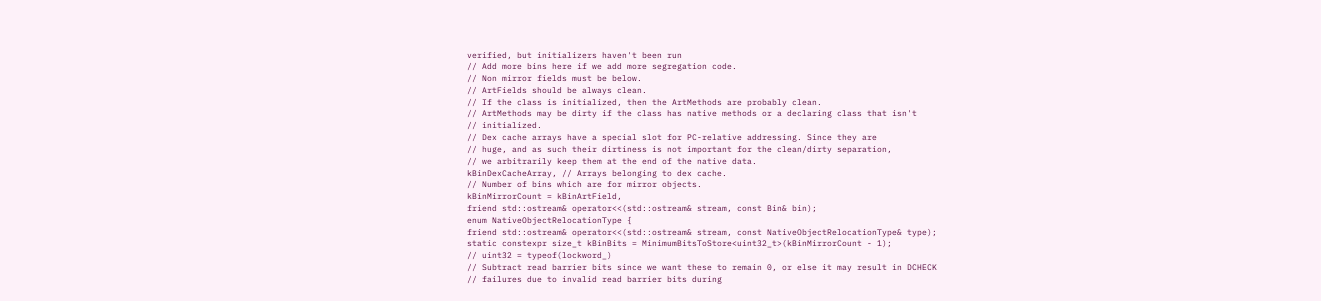verified, but initializers haven't been run
// Add more bins here if we add more segregation code.
// Non mirror fields must be below.
// ArtFields should be always clean.
// If the class is initialized, then the ArtMethods are probably clean.
// ArtMethods may be dirty if the class has native methods or a declaring class that isn't
// initialized.
// Dex cache arrays have a special slot for PC-relative addressing. Since they are
// huge, and as such their dirtiness is not important for the clean/dirty separation,
// we arbitrarily keep them at the end of the native data.
kBinDexCacheArray, // Arrays belonging to dex cache.
// Number of bins which are for mirror objects.
kBinMirrorCount = kBinArtField,
friend std::ostream& operator<<(std::ostream& stream, const Bin& bin);
enum NativeObjectRelocationType {
friend std::ostream& operator<<(std::ostream& stream, const NativeObjectRelocationType& type);
static constexpr size_t kBinBits = MinimumBitsToStore<uint32_t>(kBinMirrorCount - 1);
// uint32 = typeof(lockword_)
// Subtract read barrier bits since we want these to remain 0, or else it may result in DCHECK
// failures due to invalid read barrier bits during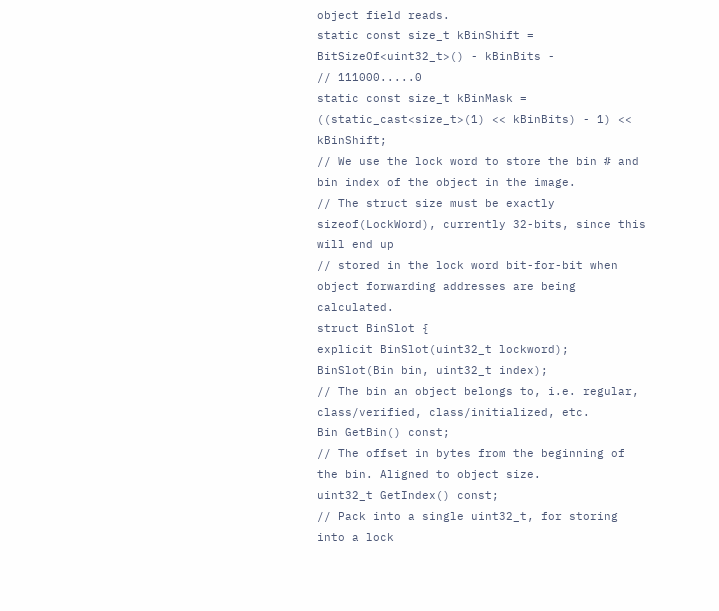object field reads.
static const size_t kBinShift = BitSizeOf<uint32_t>() - kBinBits -
// 111000.....0
static const size_t kBinMask = ((static_cast<size_t>(1) << kBinBits) - 1) << kBinShift;
// We use the lock word to store the bin # and bin index of the object in the image.
// The struct size must be exactly sizeof(LockWord), currently 32-bits, since this will end up
// stored in the lock word bit-for-bit when object forwarding addresses are being calculated.
struct BinSlot {
explicit BinSlot(uint32_t lockword);
BinSlot(Bin bin, uint32_t index);
// The bin an object belongs to, i.e. regular, class/verified, class/initialized, etc.
Bin GetBin() const;
// The offset in bytes from the beginning of the bin. Aligned to object size.
uint32_t GetIndex() const;
// Pack into a single uint32_t, for storing into a lock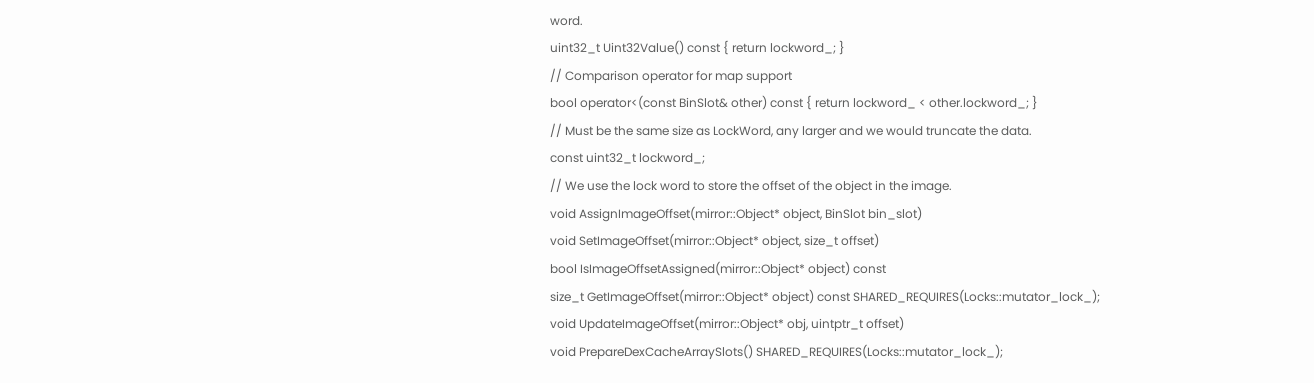word.
uint32_t Uint32Value() const { return lockword_; }
// Comparison operator for map support
bool operator<(const BinSlot& other) const { return lockword_ < other.lockword_; }
// Must be the same size as LockWord, any larger and we would truncate the data.
const uint32_t lockword_;
// We use the lock word to store the offset of the object in the image.
void AssignImageOffset(mirror::Object* object, BinSlot bin_slot)
void SetImageOffset(mirror::Object* object, size_t offset)
bool IsImageOffsetAssigned(mirror::Object* object) const
size_t GetImageOffset(mirror::Object* object) const SHARED_REQUIRES(Locks::mutator_lock_);
void UpdateImageOffset(mirror::Object* obj, uintptr_t offset)
void PrepareDexCacheArraySlots() SHARED_REQUIRES(Locks::mutator_lock_);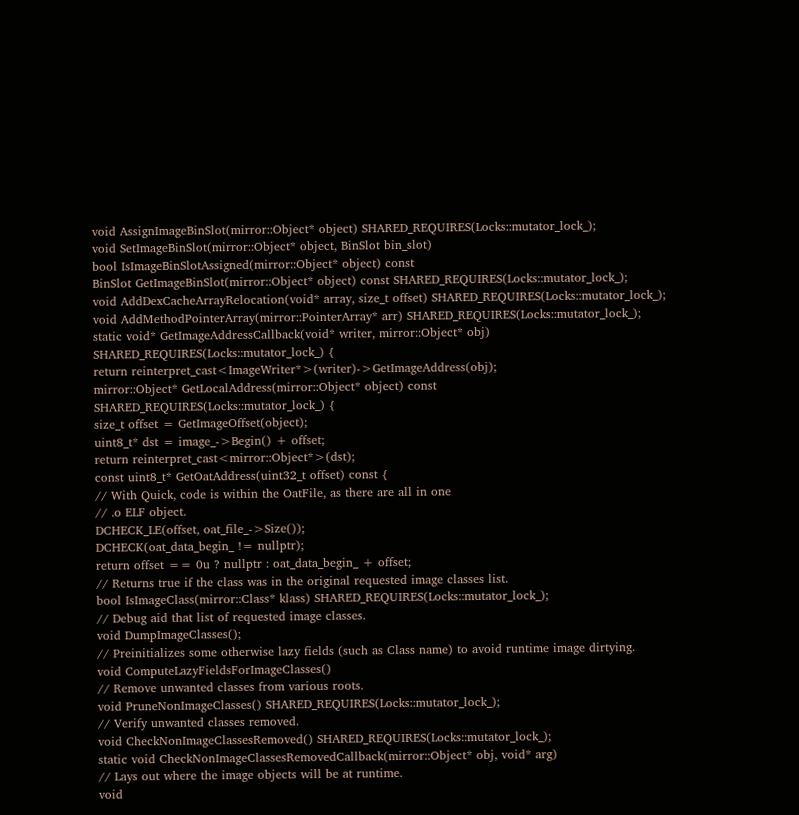void AssignImageBinSlot(mirror::Object* object) SHARED_REQUIRES(Locks::mutator_lock_);
void SetImageBinSlot(mirror::Object* object, BinSlot bin_slot)
bool IsImageBinSlotAssigned(mirror::Object* object) const
BinSlot GetImageBinSlot(mirror::Object* object) const SHARED_REQUIRES(Locks::mutator_lock_);
void AddDexCacheArrayRelocation(void* array, size_t offset) SHARED_REQUIRES(Locks::mutator_lock_);
void AddMethodPointerArray(mirror::PointerArray* arr) SHARED_REQUIRES(Locks::mutator_lock_);
static void* GetImageAddressCallback(void* writer, mirror::Object* obj)
SHARED_REQUIRES(Locks::mutator_lock_) {
return reinterpret_cast<ImageWriter*>(writer)->GetImageAddress(obj);
mirror::Object* GetLocalAddress(mirror::Object* object) const
SHARED_REQUIRES(Locks::mutator_lock_) {
size_t offset = GetImageOffset(object);
uint8_t* dst = image_->Begin() + offset;
return reinterpret_cast<mirror::Object*>(dst);
const uint8_t* GetOatAddress(uint32_t offset) const {
// With Quick, code is within the OatFile, as there are all in one
// .o ELF object.
DCHECK_LE(offset, oat_file_->Size());
DCHECK(oat_data_begin_ != nullptr);
return offset == 0u ? nullptr : oat_data_begin_ + offset;
// Returns true if the class was in the original requested image classes list.
bool IsImageClass(mirror::Class* klass) SHARED_REQUIRES(Locks::mutator_lock_);
// Debug aid that list of requested image classes.
void DumpImageClasses();
// Preinitializes some otherwise lazy fields (such as Class name) to avoid runtime image dirtying.
void ComputeLazyFieldsForImageClasses()
// Remove unwanted classes from various roots.
void PruneNonImageClasses() SHARED_REQUIRES(Locks::mutator_lock_);
// Verify unwanted classes removed.
void CheckNonImageClassesRemoved() SHARED_REQUIRES(Locks::mutator_lock_);
static void CheckNonImageClassesRemovedCallback(mirror::Object* obj, void* arg)
// Lays out where the image objects will be at runtime.
void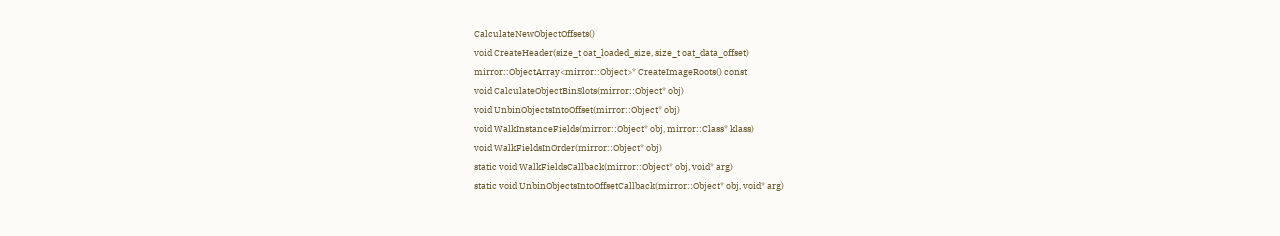CalculateNewObjectOffsets()
void CreateHeader(size_t oat_loaded_size, size_t oat_data_offset)
mirror::ObjectArray<mirror::Object>* CreateImageRoots() const
void CalculateObjectBinSlots(mirror::Object* obj)
void UnbinObjectsIntoOffset(mirror::Object* obj)
void WalkInstanceFields(mirror::Object* obj, mirror::Class* klass)
void WalkFieldsInOrder(mirror::Object* obj)
static void WalkFieldsCallback(mirror::Object* obj, void* arg)
static void UnbinObjectsIntoOffsetCallback(mirror::Object* obj, void* arg)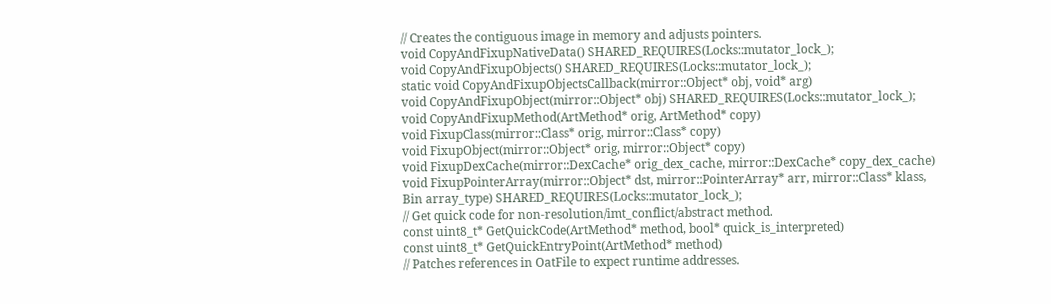// Creates the contiguous image in memory and adjusts pointers.
void CopyAndFixupNativeData() SHARED_REQUIRES(Locks::mutator_lock_);
void CopyAndFixupObjects() SHARED_REQUIRES(Locks::mutator_lock_);
static void CopyAndFixupObjectsCallback(mirror::Object* obj, void* arg)
void CopyAndFixupObject(mirror::Object* obj) SHARED_REQUIRES(Locks::mutator_lock_);
void CopyAndFixupMethod(ArtMethod* orig, ArtMethod* copy)
void FixupClass(mirror::Class* orig, mirror::Class* copy)
void FixupObject(mirror::Object* orig, mirror::Object* copy)
void FixupDexCache(mirror::DexCache* orig_dex_cache, mirror::DexCache* copy_dex_cache)
void FixupPointerArray(mirror::Object* dst, mirror::PointerArray* arr, mirror::Class* klass,
Bin array_type) SHARED_REQUIRES(Locks::mutator_lock_);
// Get quick code for non-resolution/imt_conflict/abstract method.
const uint8_t* GetQuickCode(ArtMethod* method, bool* quick_is_interpreted)
const uint8_t* GetQuickEntryPoint(ArtMethod* method)
// Patches references in OatFile to expect runtime addresses.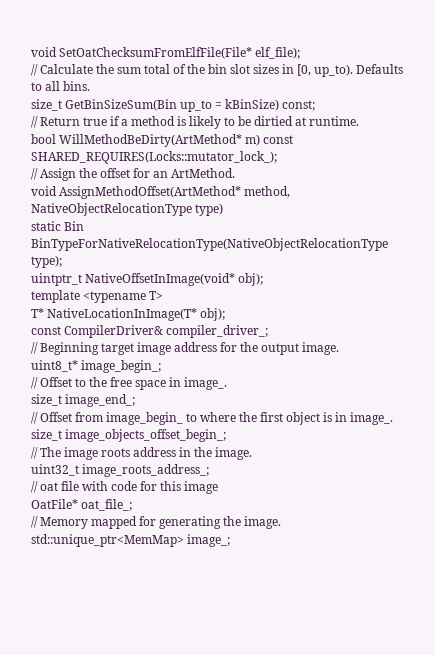void SetOatChecksumFromElfFile(File* elf_file);
// Calculate the sum total of the bin slot sizes in [0, up_to). Defaults to all bins.
size_t GetBinSizeSum(Bin up_to = kBinSize) const;
// Return true if a method is likely to be dirtied at runtime.
bool WillMethodBeDirty(ArtMethod* m) const SHARED_REQUIRES(Locks::mutator_lock_);
// Assign the offset for an ArtMethod.
void AssignMethodOffset(ArtMethod* method, NativeObjectRelocationType type)
static Bin BinTypeForNativeRelocationType(NativeObjectRelocationType type);
uintptr_t NativeOffsetInImage(void* obj);
template <typename T>
T* NativeLocationInImage(T* obj);
const CompilerDriver& compiler_driver_;
// Beginning target image address for the output image.
uint8_t* image_begin_;
// Offset to the free space in image_.
size_t image_end_;
// Offset from image_begin_ to where the first object is in image_.
size_t image_objects_offset_begin_;
// The image roots address in the image.
uint32_t image_roots_address_;
// oat file with code for this image
OatFile* oat_file_;
// Memory mapped for generating the image.
std::unique_ptr<MemMap> image_;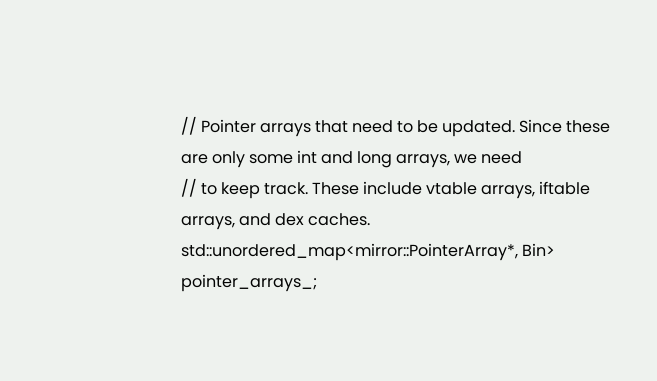// Pointer arrays that need to be updated. Since these are only some int and long arrays, we need
// to keep track. These include vtable arrays, iftable arrays, and dex caches.
std::unordered_map<mirror::PointerArray*, Bin> pointer_arrays_;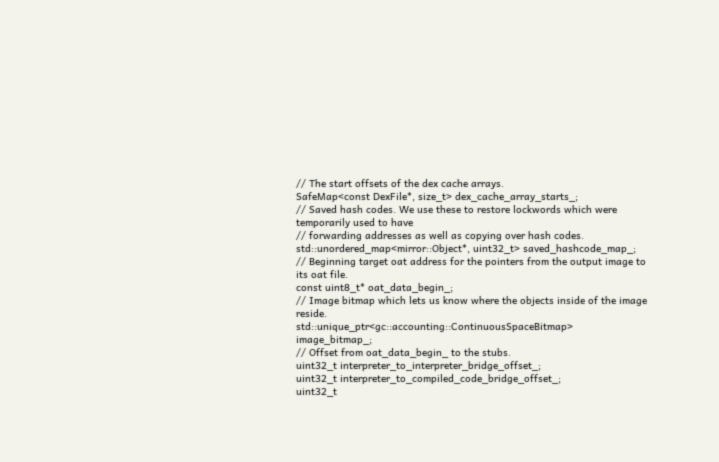// The start offsets of the dex cache arrays.
SafeMap<const DexFile*, size_t> dex_cache_array_starts_;
// Saved hash codes. We use these to restore lockwords which were temporarily used to have
// forwarding addresses as well as copying over hash codes.
std::unordered_map<mirror::Object*, uint32_t> saved_hashcode_map_;
// Beginning target oat address for the pointers from the output image to its oat file.
const uint8_t* oat_data_begin_;
// Image bitmap which lets us know where the objects inside of the image reside.
std::unique_ptr<gc::accounting::ContinuousSpaceBitmap> image_bitmap_;
// Offset from oat_data_begin_ to the stubs.
uint32_t interpreter_to_interpreter_bridge_offset_;
uint32_t interpreter_to_compiled_code_bridge_offset_;
uint32_t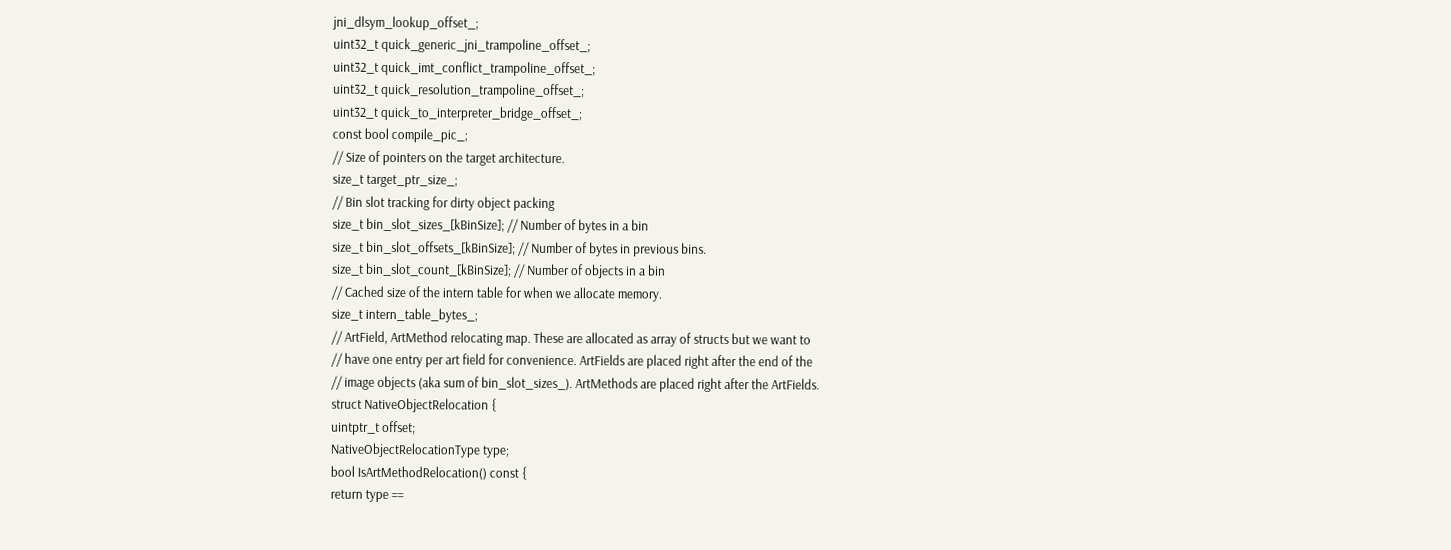jni_dlsym_lookup_offset_;
uint32_t quick_generic_jni_trampoline_offset_;
uint32_t quick_imt_conflict_trampoline_offset_;
uint32_t quick_resolution_trampoline_offset_;
uint32_t quick_to_interpreter_bridge_offset_;
const bool compile_pic_;
// Size of pointers on the target architecture.
size_t target_ptr_size_;
// Bin slot tracking for dirty object packing
size_t bin_slot_sizes_[kBinSize]; // Number of bytes in a bin
size_t bin_slot_offsets_[kBinSize]; // Number of bytes in previous bins.
size_t bin_slot_count_[kBinSize]; // Number of objects in a bin
// Cached size of the intern table for when we allocate memory.
size_t intern_table_bytes_;
// ArtField, ArtMethod relocating map. These are allocated as array of structs but we want to
// have one entry per art field for convenience. ArtFields are placed right after the end of the
// image objects (aka sum of bin_slot_sizes_). ArtMethods are placed right after the ArtFields.
struct NativeObjectRelocation {
uintptr_t offset;
NativeObjectRelocationType type;
bool IsArtMethodRelocation() const {
return type ==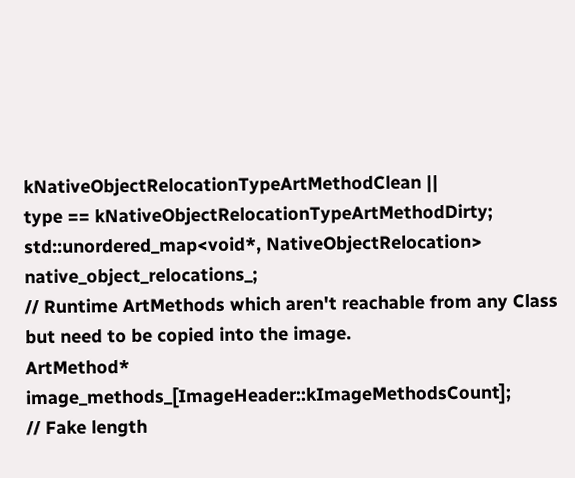kNativeObjectRelocationTypeArtMethodClean ||
type == kNativeObjectRelocationTypeArtMethodDirty;
std::unordered_map<void*, NativeObjectRelocation> native_object_relocations_;
// Runtime ArtMethods which aren't reachable from any Class but need to be copied into the image.
ArtMethod* image_methods_[ImageHeader::kImageMethodsCount];
// Fake length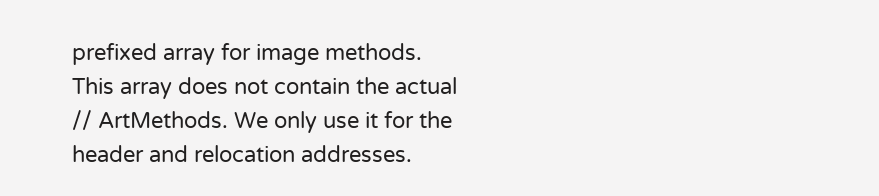prefixed array for image methods. This array does not contain the actual
// ArtMethods. We only use it for the header and relocation addresses.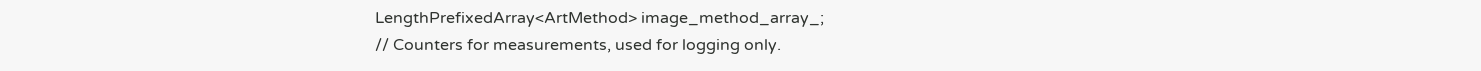LengthPrefixedArray<ArtMethod> image_method_array_;
// Counters for measurements, used for logging only.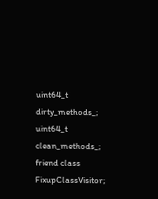uint64_t dirty_methods_;
uint64_t clean_methods_;
friend class FixupClassVisitor;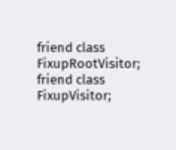friend class FixupRootVisitor;
friend class FixupVisitor;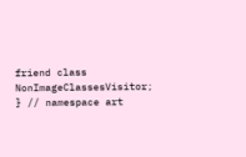friend class NonImageClassesVisitor;
} // namespace art